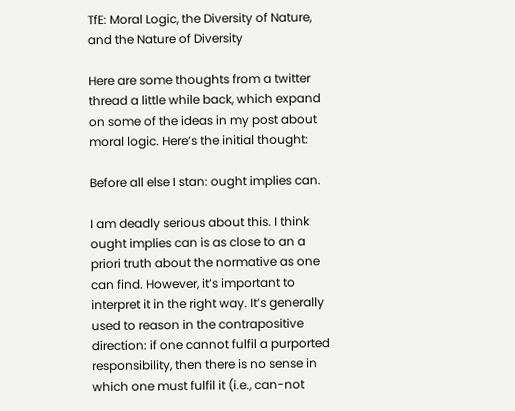TfE: Moral Logic, the Diversity of Nature, and the Nature of Diversity

Here are some thoughts from a twitter thread a little while back, which expand on some of the ideas in my post about moral logic. Here’s the initial thought:

Before all else I stan: ought implies can.

I am deadly serious about this. I think ought implies can is as close to an a priori truth about the normative as one can find. However, it’s important to interpret it in the right way. It’s generally used to reason in the contrapositive direction: if one cannot fulfil a purported responsibility, then there is no sense in which one must fulfil it (i.e., can-not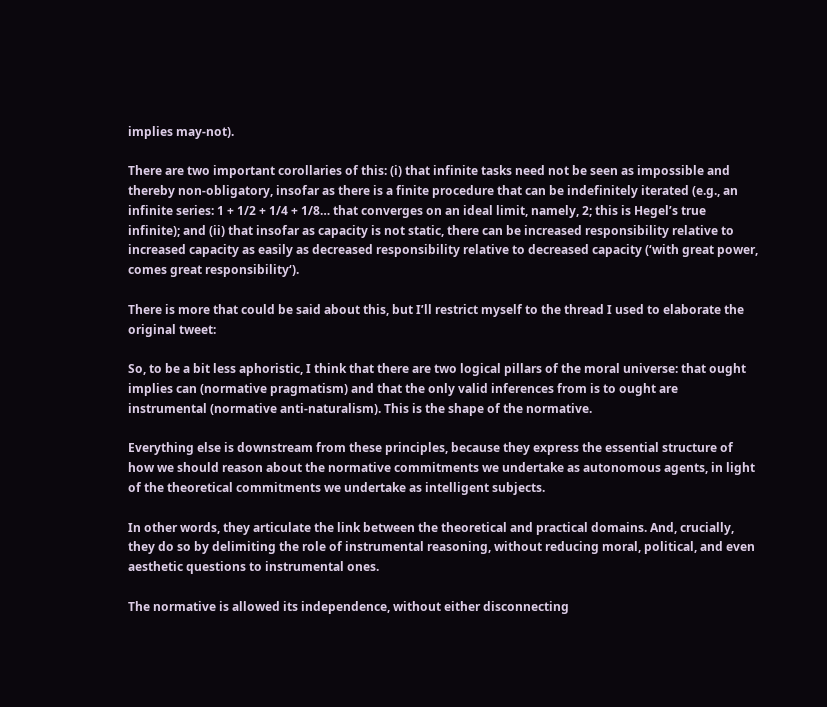implies may-not).

There are two important corollaries of this: (i) that infinite tasks need not be seen as impossible and thereby non-obligatory, insofar as there is a finite procedure that can be indefinitely iterated (e.g., an infinite series: 1 + 1/2 + 1/4 + 1/8… that converges on an ideal limit, namely, 2; this is Hegel’s true infinite); and (ii) that insofar as capacity is not static, there can be increased responsibility relative to increased capacity as easily as decreased responsibility relative to decreased capacity (‘with great power, comes great responsibility‘).

There is more that could be said about this, but I’ll restrict myself to the thread I used to elaborate the original tweet:

So, to be a bit less aphoristic, I think that there are two logical pillars of the moral universe: that ought implies can (normative pragmatism) and that the only valid inferences from is to ought are instrumental (normative anti-naturalism). This is the shape of the normative.

Everything else is downstream from these principles, because they express the essential structure of how we should reason about the normative commitments we undertake as autonomous agents, in light of the theoretical commitments we undertake as intelligent subjects.

In other words, they articulate the link between the theoretical and practical domains. And, crucially, they do so by delimiting the role of instrumental reasoning, without reducing moral, political, and even aesthetic questions to instrumental ones.

The normative is allowed its independence, without either disconnecting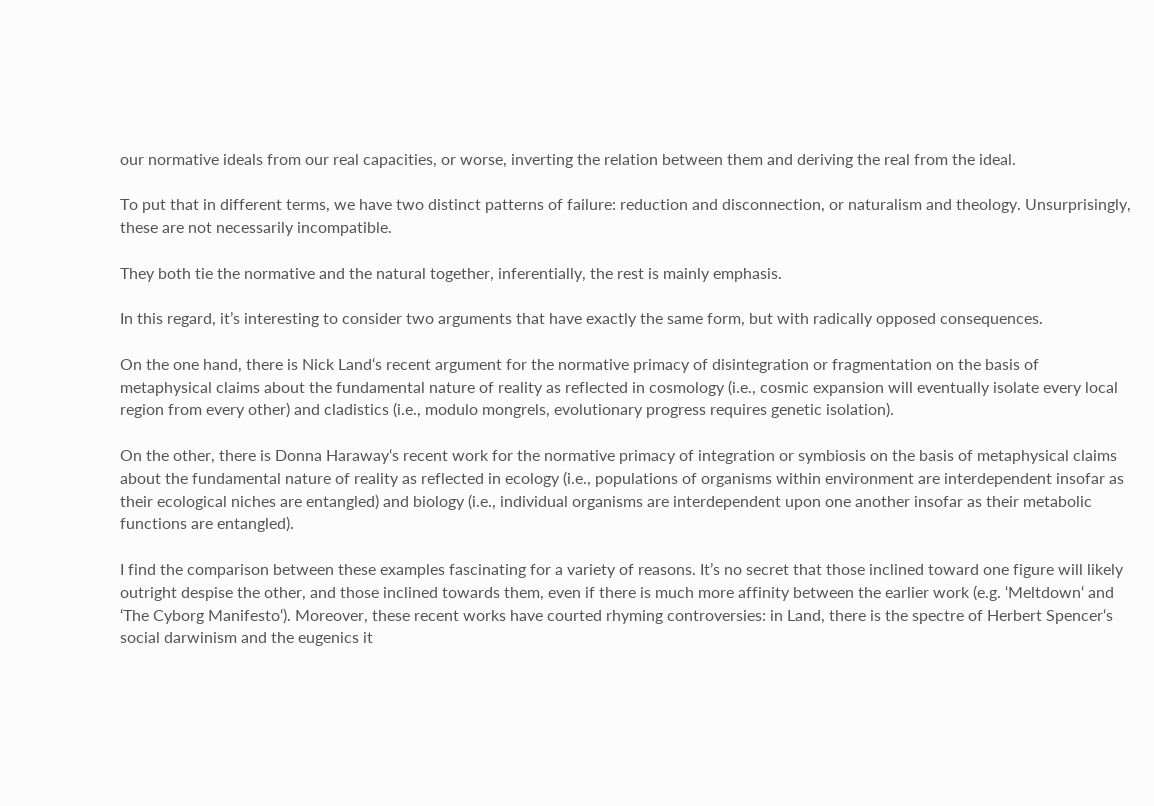our normative ideals from our real capacities, or worse, inverting the relation between them and deriving the real from the ideal.

To put that in different terms, we have two distinct patterns of failure: reduction and disconnection, or naturalism and theology. Unsurprisingly, these are not necessarily incompatible.

They both tie the normative and the natural together, inferentially, the rest is mainly emphasis.

In this regard, it’s interesting to consider two arguments that have exactly the same form, but with radically opposed consequences.

On the one hand, there is Nick Land‘s recent argument for the normative primacy of disintegration or fragmentation on the basis of metaphysical claims about the fundamental nature of reality as reflected in cosmology (i.e., cosmic expansion will eventually isolate every local region from every other) and cladistics (i.e., modulo mongrels, evolutionary progress requires genetic isolation).

On the other, there is Donna Haraway‘s recent work for the normative primacy of integration or symbiosis on the basis of metaphysical claims about the fundamental nature of reality as reflected in ecology (i.e., populations of organisms within environment are interdependent insofar as their ecological niches are entangled) and biology (i.e., individual organisms are interdependent upon one another insofar as their metabolic functions are entangled).

I find the comparison between these examples fascinating for a variety of reasons. It’s no secret that those inclined toward one figure will likely outright despise the other, and those inclined towards them, even if there is much more affinity between the earlier work (e.g. ‘Meltdown‘ and ‘The Cyborg Manifesto‘). Moreover, these recent works have courted rhyming controversies: in Land, there is the spectre of Herbert Spencer‘s social darwinism and the eugenics it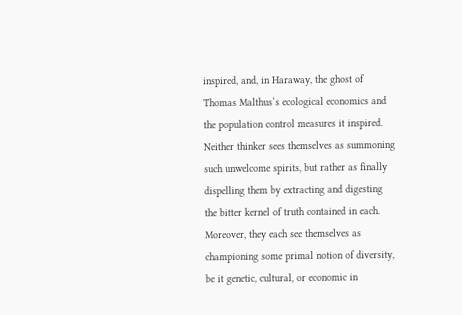inspired, and, in Haraway, the ghost of Thomas Malthus‘s ecological economics and the population control measures it inspired. Neither thinker sees themselves as summoning such unwelcome spirits, but rather as finally dispelling them by extracting and digesting the bitter kernel of truth contained in each. Moreover, they each see themselves as championing some primal notion of diversity, be it genetic, cultural, or economic in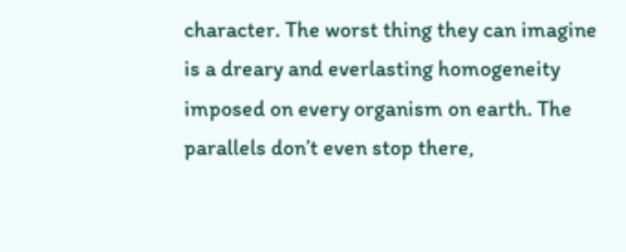character. The worst thing they can imagine is a dreary and everlasting homogeneity imposed on every organism on earth. The parallels don’t even stop there,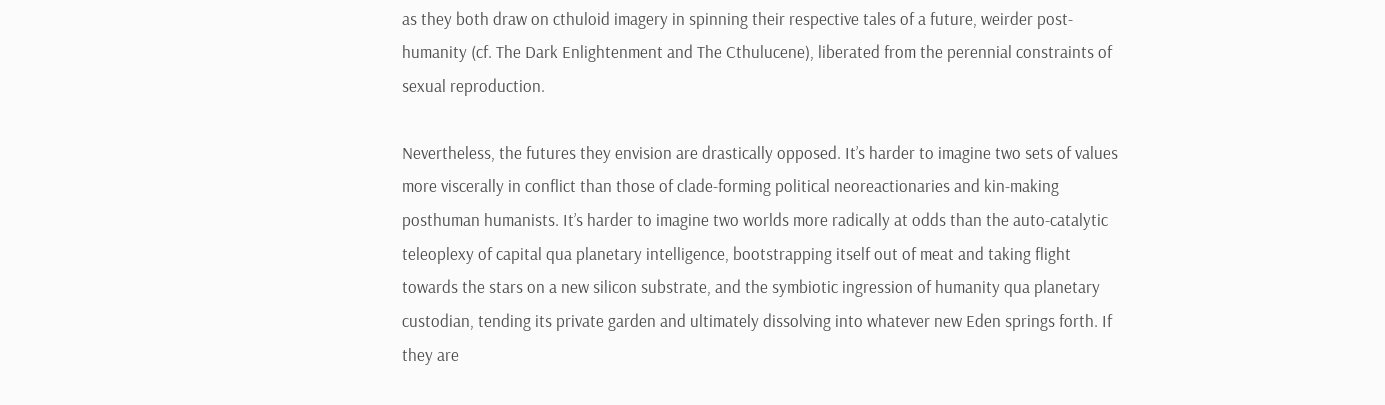as they both draw on cthuloid imagery in spinning their respective tales of a future, weirder post-humanity (cf. The Dark Enlightenment and The Cthulucene), liberated from the perennial constraints of sexual reproduction.

Nevertheless, the futures they envision are drastically opposed. It’s harder to imagine two sets of values more viscerally in conflict than those of clade-forming political neoreactionaries and kin-making posthuman humanists. It’s harder to imagine two worlds more radically at odds than the auto-catalytic teleoplexy of capital qua planetary intelligence, bootstrapping itself out of meat and taking flight towards the stars on a new silicon substrate, and the symbiotic ingression of humanity qua planetary custodian, tending its private garden and ultimately dissolving into whatever new Eden springs forth. If they are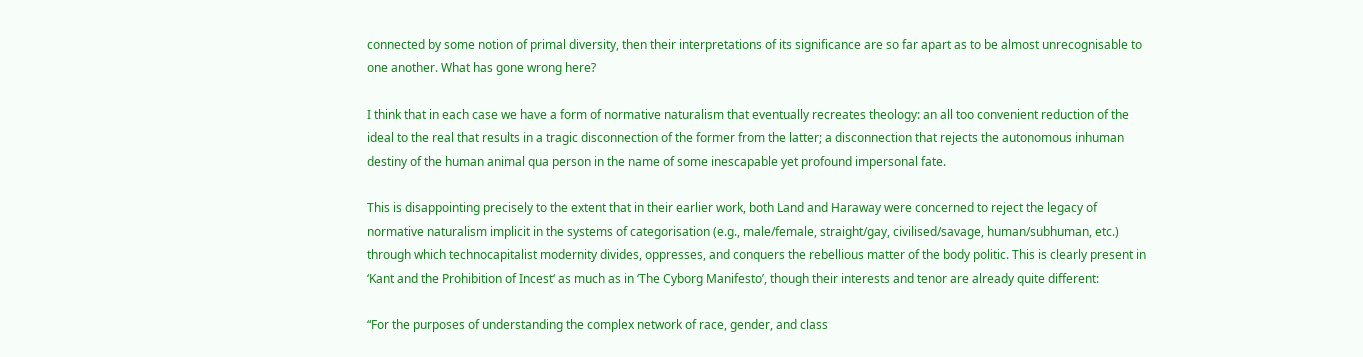connected by some notion of primal diversity, then their interpretations of its significance are so far apart as to be almost unrecognisable to one another. What has gone wrong here?

I think that in each case we have a form of normative naturalism that eventually recreates theology: an all too convenient reduction of the ideal to the real that results in a tragic disconnection of the former from the latter; a disconnection that rejects the autonomous inhuman destiny of the human animal qua person in the name of some inescapable yet profound impersonal fate.

This is disappointing precisely to the extent that in their earlier work, both Land and Haraway were concerned to reject the legacy of normative naturalism implicit in the systems of categorisation (e.g., male/female, straight/gay, civilised/savage, human/subhuman, etc.) through which technocapitalist modernity divides, oppresses, and conquers the rebellious matter of the body politic. This is clearly present in ‘Kant and the Prohibition of Incest‘ as much as in ‘The Cyborg Manifesto’, though their interests and tenor are already quite different:

“For the purposes of understanding the complex network of race, gender, and class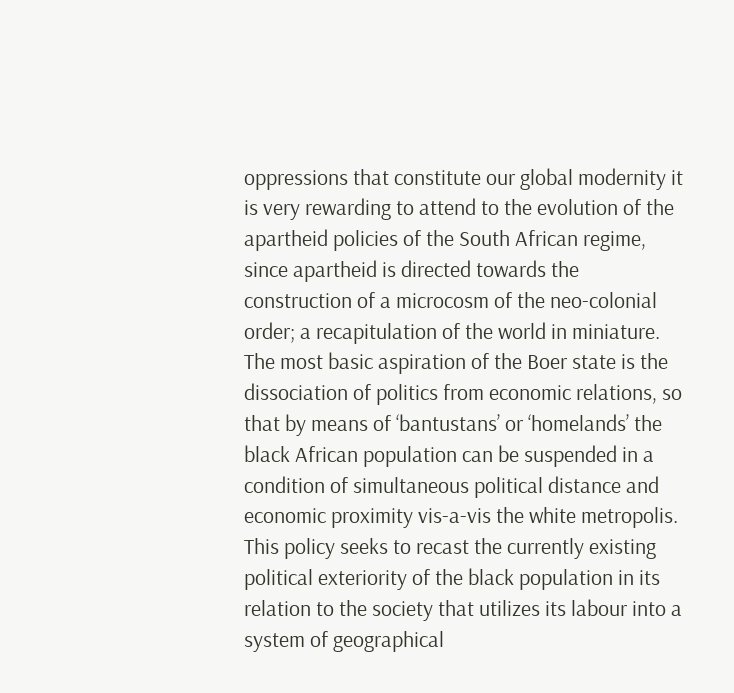oppressions that constitute our global modernity it is very rewarding to attend to the evolution of the apartheid policies of the South African regime, since apartheid is directed towards the construction of a microcosm of the neo-colonial order; a recapitulation of the world in miniature. The most basic aspiration of the Boer state is the dissociation of politics from economic relations, so that by means of ‘bantustans’ or ‘homelands’ the black African population can be suspended in a condition of simultaneous political distance and economic proximity vis-a-vis the white metropolis. This policy seeks to recast the currently existing political exteriority of the black population in its relation to the society that utilizes its labour into a system of geographical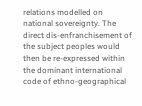relations modelled on national sovereignty. The direct dis-enfranchisement of the subject peoples would then be re-expressed within the dominant international code of ethno-geographical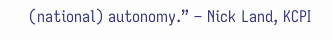(national) autonomy.” – Nick Land, KCPI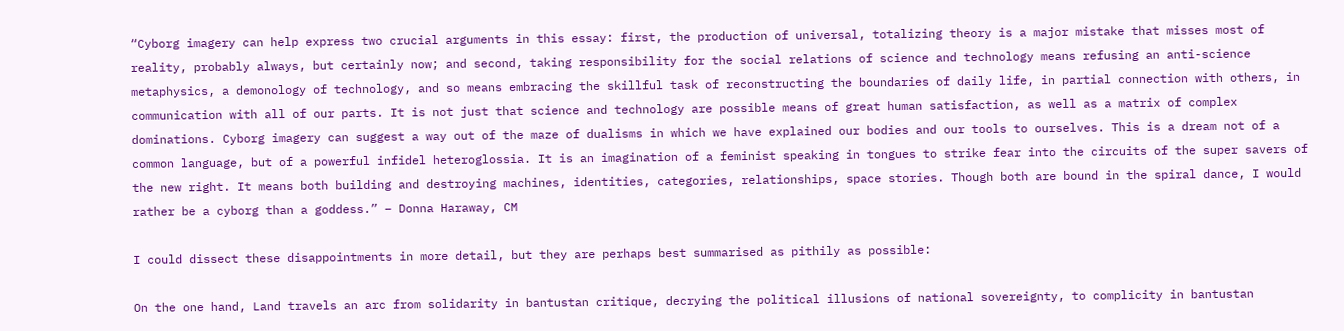“Cyborg imagery can help express two crucial arguments in this essay: first, the production of universal, totalizing theory is a major mistake that misses most of reality, probably always, but certainly now; and second, taking responsibility for the social relations of science and technology means refusing an anti-science metaphysics, a demonology of technology, and so means embracing the skillful task of reconstructing the boundaries of daily life, in partial connection with others, in communication with all of our parts. It is not just that science and technology are possible means of great human satisfaction, as well as a matrix of complex dominations. Cyborg imagery can suggest a way out of the maze of dualisms in which we have explained our bodies and our tools to ourselves. This is a dream not of a common language, but of a powerful infidel heteroglossia. It is an imagination of a feminist speaking in tongues to strike fear into the circuits of the super savers of the new right. It means both building and destroying machines, identities, categories, relationships, space stories. Though both are bound in the spiral dance, I would rather be a cyborg than a goddess.” – Donna Haraway, CM

I could dissect these disappointments in more detail, but they are perhaps best summarised as pithily as possible:

On the one hand, Land travels an arc from solidarity in bantustan critique, decrying the political illusions of national sovereignty, to complicity in bantustan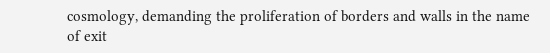cosmology, demanding the proliferation of borders and walls in the name of exit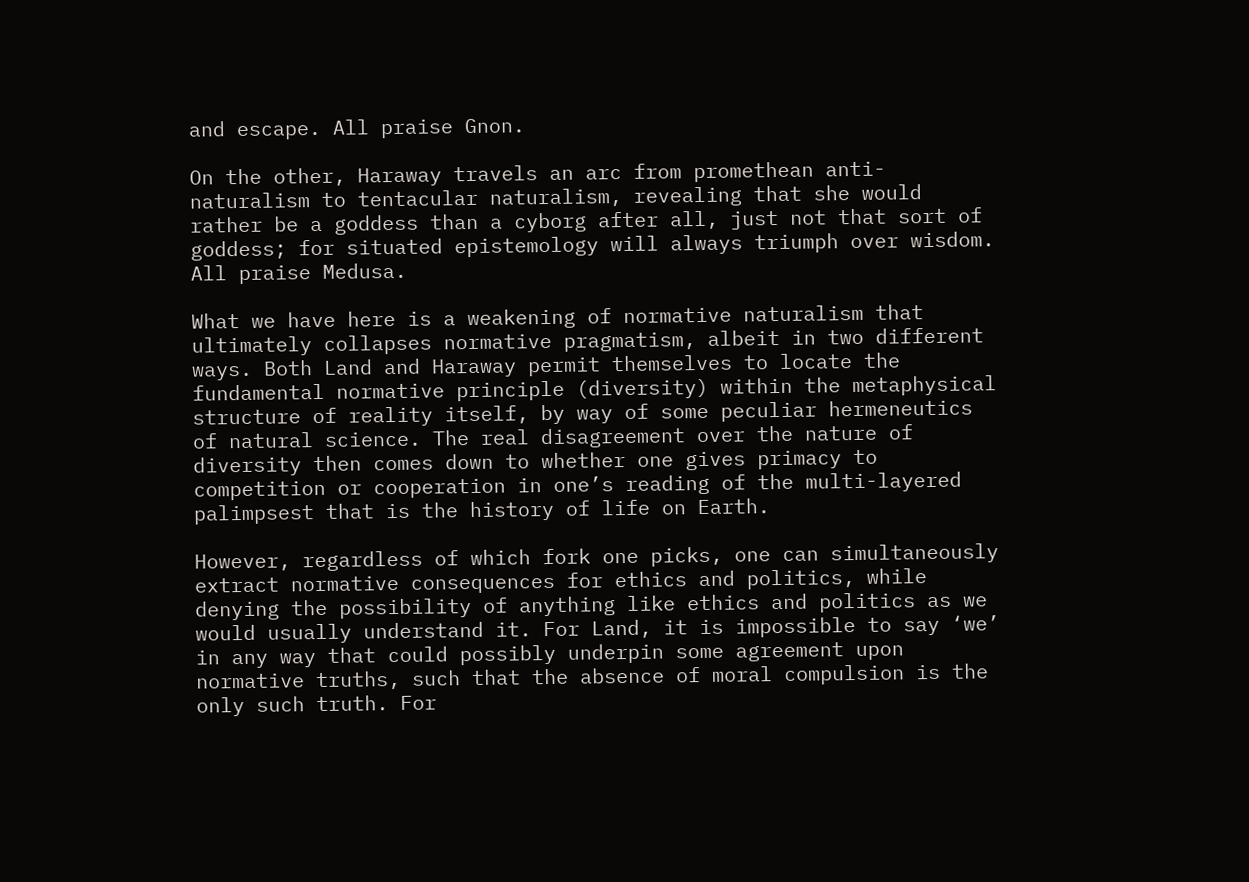and escape. All praise Gnon.

On the other, Haraway travels an arc from promethean anti-naturalism to tentacular naturalism, revealing that she would rather be a goddess than a cyborg after all, just not that sort of goddess; for situated epistemology will always triumph over wisdom. All praise Medusa.

What we have here is a weakening of normative naturalism that ultimately collapses normative pragmatism, albeit in two different ways. Both Land and Haraway permit themselves to locate the fundamental normative principle (diversity) within the metaphysical structure of reality itself, by way of some peculiar hermeneutics of natural science. The real disagreement over the nature of diversity then comes down to whether one gives primacy to competition or cooperation in one’s reading of the multi-layered palimpsest that is the history of life on Earth.

However, regardless of which fork one picks, one can simultaneously extract normative consequences for ethics and politics, while denying the possibility of anything like ethics and politics as we would usually understand it. For Land, it is impossible to say ‘we’ in any way that could possibly underpin some agreement upon normative truths, such that the absence of moral compulsion is the only such truth. For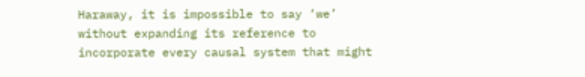Haraway, it is impossible to say ‘we’ without expanding its reference to incorporate every causal system that might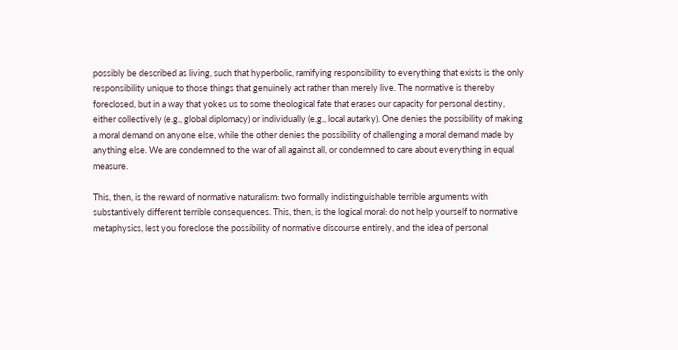possibly be described as living, such that hyperbolic, ramifying responsibility to everything that exists is the only responsibility unique to those things that genuinely act rather than merely live. The normative is thereby foreclosed, but in a way that yokes us to some theological fate that erases our capacity for personal destiny, either collectively (e.g., global diplomacy) or individually (e.g., local autarky). One denies the possibility of making a moral demand on anyone else, while the other denies the possibility of challenging a moral demand made by anything else. We are condemned to the war of all against all, or condemned to care about everything in equal measure.

This, then, is the reward of normative naturalism: two formally indistinguishable terrible arguments with substantively different terrible consequences. This, then, is the logical moral: do not help yourself to normative metaphysics, lest you foreclose the possibility of normative discourse entirely, and the idea of personal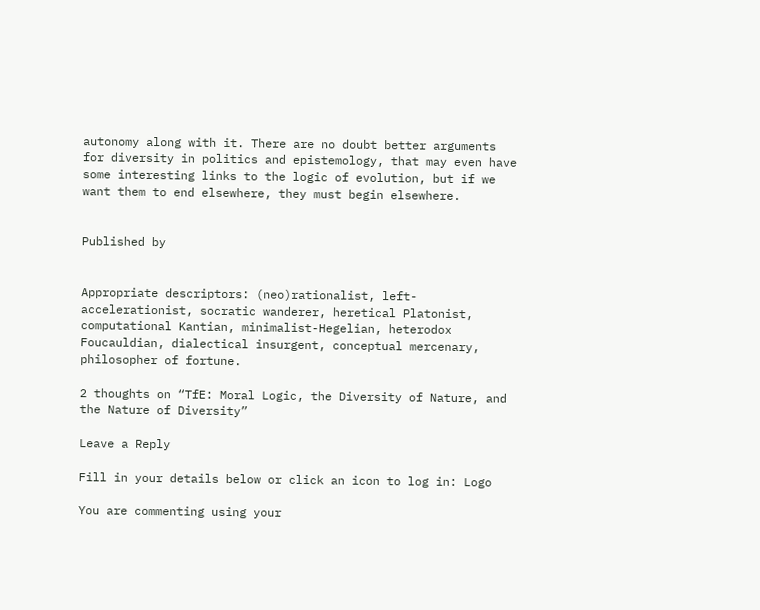autonomy along with it. There are no doubt better arguments for diversity in politics and epistemology, that may even have some interesting links to the logic of evolution, but if we want them to end elsewhere, they must begin elsewhere.


Published by


Appropriate descriptors: (neo)rationalist, left-accelerationist, socratic wanderer, heretical Platonist, computational Kantian, minimalist-Hegelian, heterodox Foucauldian, dialectical insurgent, conceptual mercenary, philosopher of fortune.

2 thoughts on “TfE: Moral Logic, the Diversity of Nature, and the Nature of Diversity”

Leave a Reply

Fill in your details below or click an icon to log in: Logo

You are commenting using your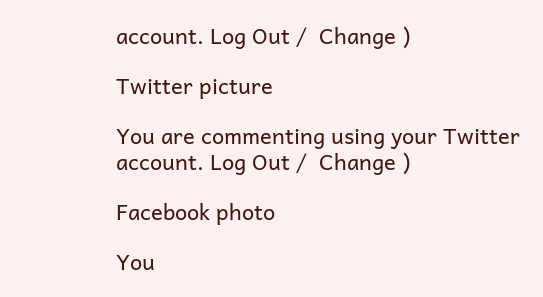account. Log Out /  Change )

Twitter picture

You are commenting using your Twitter account. Log Out /  Change )

Facebook photo

You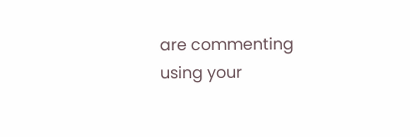are commenting using your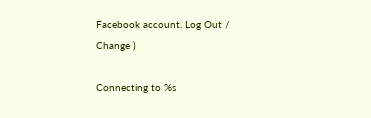Facebook account. Log Out /  Change )

Connecting to %s